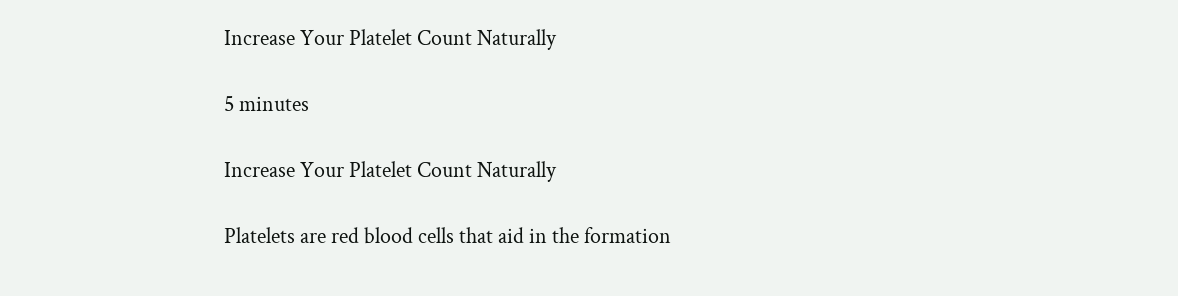Increase Your Platelet Count Naturally

5 minutes

Increase Your Platelet Count Naturally

Platelets are red blood cells that aid in the formation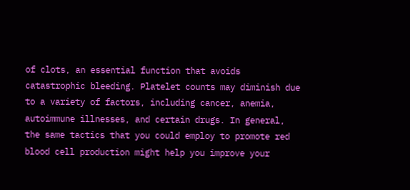of clots, an essential function that avoids catastrophic bleeding. Platelet counts may diminish due to a variety of factors, including cancer, anemia, autoimmune illnesses, and certain drugs. In general, the same tactics that you could employ to promote red blood cell production might help you improve your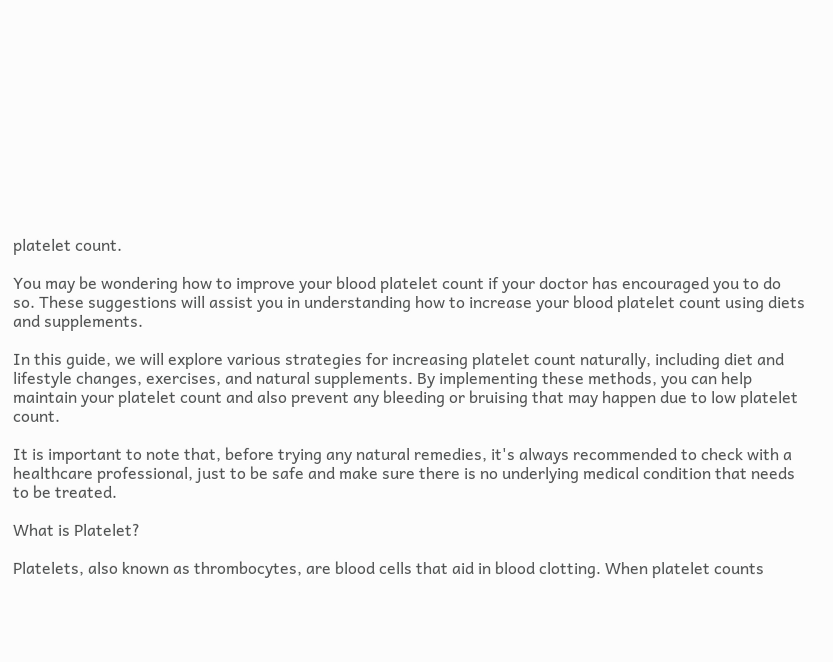platelet count.

You may be wondering how to improve your blood platelet count if your doctor has encouraged you to do so. These suggestions will assist you in understanding how to increase your blood platelet count using diets and supplements.

In this guide, we will explore various strategies for increasing platelet count naturally, including diet and lifestyle changes, exercises, and natural supplements. By implementing these methods, you can help maintain your platelet count and also prevent any bleeding or bruising that may happen due to low platelet count.

It is important to note that, before trying any natural remedies, it's always recommended to check with a healthcare professional, just to be safe and make sure there is no underlying medical condition that needs to be treated.

What is Platelet?

Platelets, also known as thrombocytes, are blood cells that aid in blood clotting. When platelet counts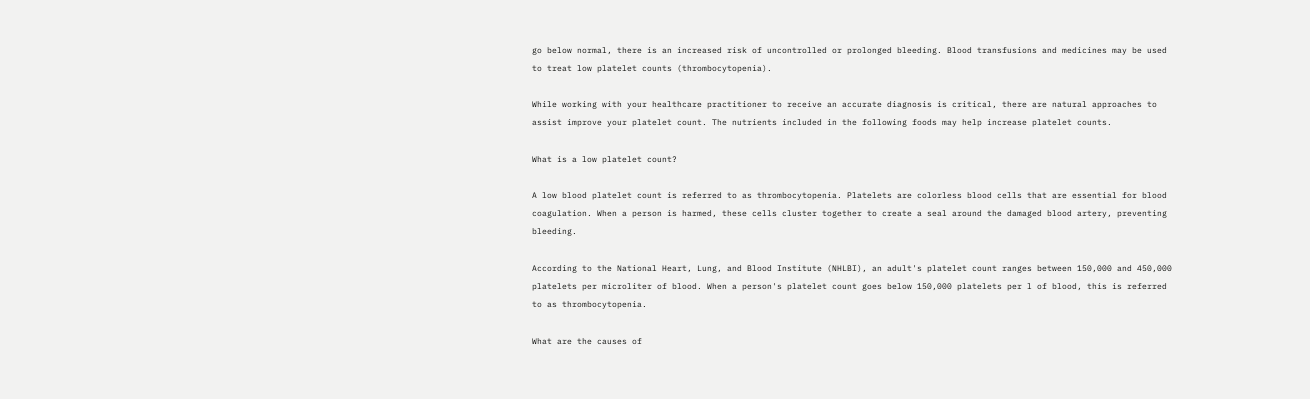go below normal, there is an increased risk of uncontrolled or prolonged bleeding. Blood transfusions and medicines may be used to treat low platelet counts (thrombocytopenia).

While working with your healthcare practitioner to receive an accurate diagnosis is critical, there are natural approaches to assist improve your platelet count. The nutrients included in the following foods may help increase platelet counts.

What is a low platelet count?

A low blood platelet count is referred to as thrombocytopenia. Platelets are colorless blood cells that are essential for blood coagulation. When a person is harmed, these cells cluster together to create a seal around the damaged blood artery, preventing bleeding.

According to the National Heart, Lung, and Blood Institute (NHLBI), an adult's platelet count ranges between 150,000 and 450,000 platelets per microliter of blood. When a person's platelet count goes below 150,000 platelets per l of blood, this is referred to as thrombocytopenia.

What are the causes of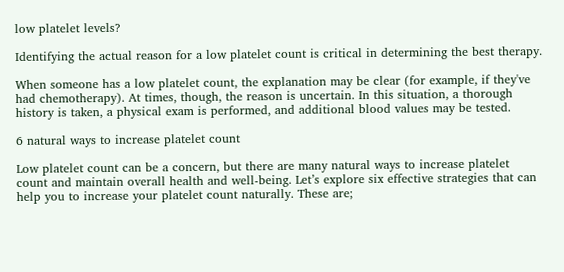low platelet levels?

Identifying the actual reason for a low platelet count is critical in determining the best therapy.

When someone has a low platelet count, the explanation may be clear (for example, if they've had chemotherapy). At times, though, the reason is uncertain. In this situation, a thorough history is taken, a physical exam is performed, and additional blood values may be tested.

6 natural ways to increase platelet count

Low platelet count can be a concern, but there are many natural ways to increase platelet count and maintain overall health and well-being. Let’s explore six effective strategies that can help you to increase your platelet count naturally. These are;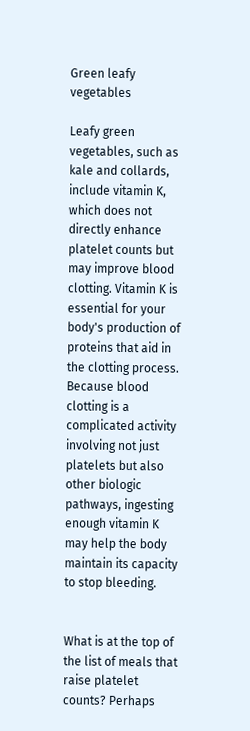Green leafy vegetables

Leafy green vegetables, such as kale and collards, include vitamin K, which does not directly enhance platelet counts but may improve blood clotting. Vitamin K is essential for your body's production of proteins that aid in the clotting process. Because blood clotting is a complicated activity involving not just platelets but also other biologic pathways, ingesting enough vitamin K may help the body maintain its capacity to stop bleeding.


What is at the top of the list of meals that raise platelet counts? Perhaps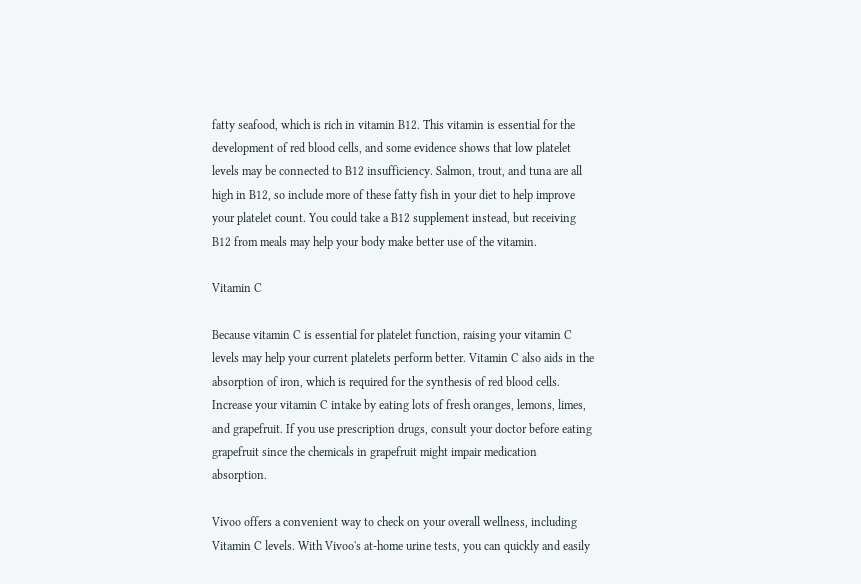fatty seafood, which is rich in vitamin B12. This vitamin is essential for the development of red blood cells, and some evidence shows that low platelet levels may be connected to B12 insufficiency. Salmon, trout, and tuna are all high in B12, so include more of these fatty fish in your diet to help improve your platelet count. You could take a B12 supplement instead, but receiving B12 from meals may help your body make better use of the vitamin.

Vitamin C

Because vitamin C is essential for platelet function, raising your vitamin C levels may help your current platelets perform better. Vitamin C also aids in the absorption of iron, which is required for the synthesis of red blood cells. Increase your vitamin C intake by eating lots of fresh oranges, lemons, limes, and grapefruit. If you use prescription drugs, consult your doctor before eating grapefruit since the chemicals in grapefruit might impair medication absorption.

Vivoo offers a convenient way to check on your overall wellness, including Vitamin C levels. With Vivoo's at-home urine tests, you can quickly and easily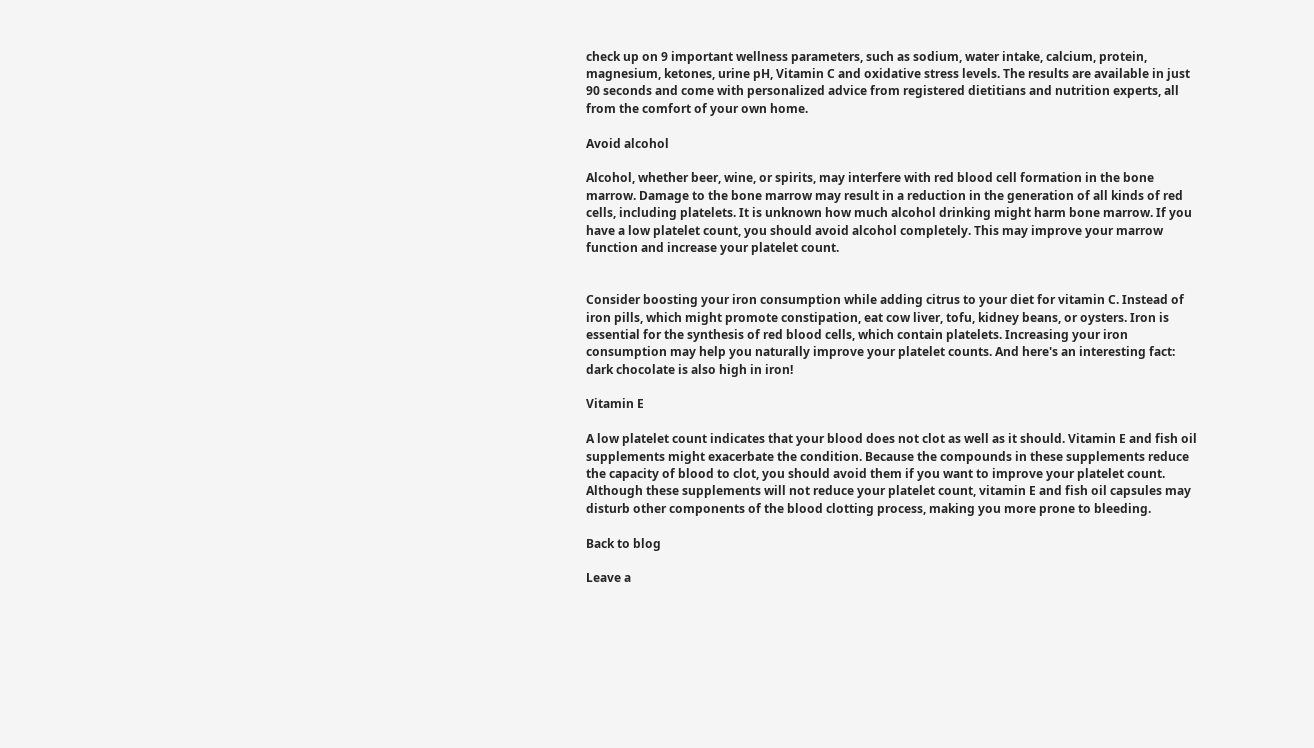check up on 9 important wellness parameters, such as sodium, water intake, calcium, protein, magnesium, ketones, urine pH, Vitamin C and oxidative stress levels. The results are available in just 90 seconds and come with personalized advice from registered dietitians and nutrition experts, all from the comfort of your own home.

Avoid alcohol

Alcohol, whether beer, wine, or spirits, may interfere with red blood cell formation in the bone marrow. Damage to the bone marrow may result in a reduction in the generation of all kinds of red cells, including platelets. It is unknown how much alcohol drinking might harm bone marrow. If you have a low platelet count, you should avoid alcohol completely. This may improve your marrow function and increase your platelet count.


Consider boosting your iron consumption while adding citrus to your diet for vitamin C. Instead of iron pills, which might promote constipation, eat cow liver, tofu, kidney beans, or oysters. Iron is essential for the synthesis of red blood cells, which contain platelets. Increasing your iron consumption may help you naturally improve your platelet counts. And here's an interesting fact: dark chocolate is also high in iron!

Vitamin E

A low platelet count indicates that your blood does not clot as well as it should. Vitamin E and fish oil supplements might exacerbate the condition. Because the compounds in these supplements reduce the capacity of blood to clot, you should avoid them if you want to improve your platelet count. Although these supplements will not reduce your platelet count, vitamin E and fish oil capsules may disturb other components of the blood clotting process, making you more prone to bleeding.

Back to blog

Leave a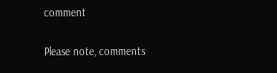comment

Please note, comments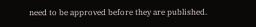need to be approved before they are published.